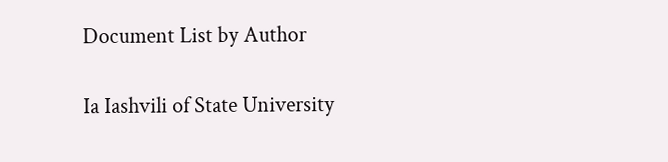Document List by Author

Ia Iashvili of State University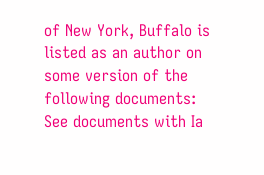of New York, Buffalo is listed as an author on some version of the following documents:
See documents with Ia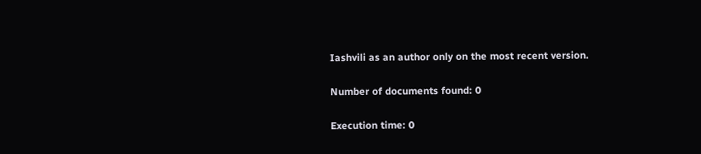Iashvili as an author only on the most recent version.

Number of documents found: 0

Execution time: 0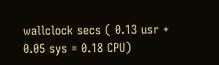wallclock secs ( 0.13 usr + 0.05 sys = 0.18 CPU)